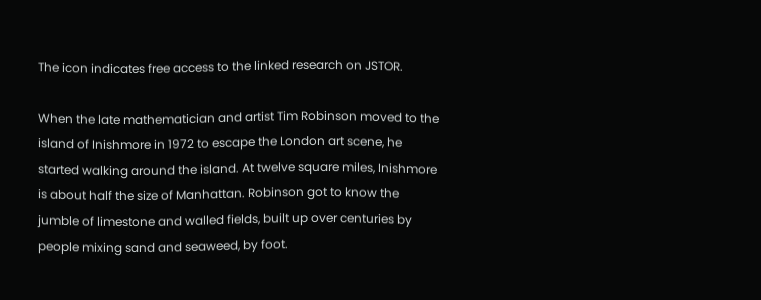The icon indicates free access to the linked research on JSTOR.

When the late mathematician and artist Tim Robinson moved to the island of Inishmore in 1972 to escape the London art scene, he started walking around the island. At twelve square miles, Inishmore is about half the size of Manhattan. Robinson got to know the jumble of limestone and walled fields, built up over centuries by people mixing sand and seaweed, by foot.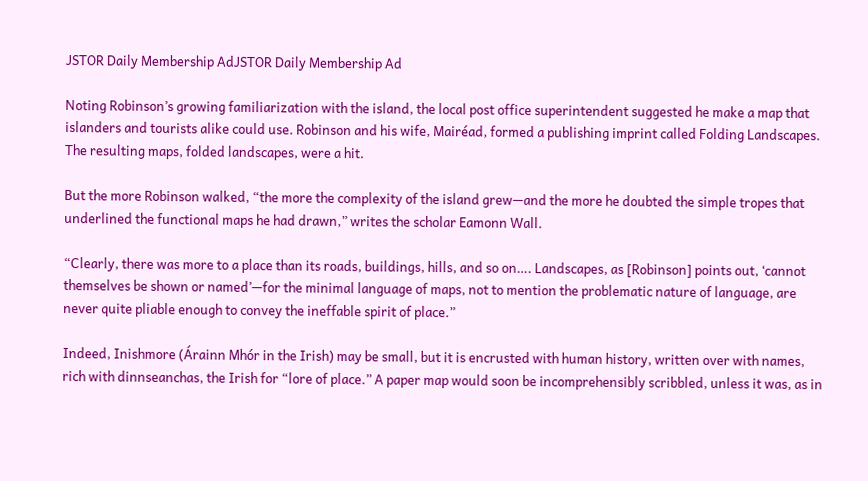JSTOR Daily Membership AdJSTOR Daily Membership Ad

Noting Robinson’s growing familiarization with the island, the local post office superintendent suggested he make a map that islanders and tourists alike could use. Robinson and his wife, Mairéad, formed a publishing imprint called Folding Landscapes. The resulting maps, folded landscapes, were a hit.

But the more Robinson walked, “the more the complexity of the island grew—and the more he doubted the simple tropes that underlined the functional maps he had drawn,” writes the scholar Eamonn Wall.

“Clearly, there was more to a place than its roads, buildings, hills, and so on…. Landscapes, as [Robinson] points out, ‘cannot themselves be shown or named’—for the minimal language of maps, not to mention the problematic nature of language, are never quite pliable enough to convey the ineffable spirit of place.”

Indeed, Inishmore (Árainn Mhór in the Irish) may be small, but it is encrusted with human history, written over with names, rich with dinnseanchas, the Irish for “lore of place.” A paper map would soon be incomprehensibly scribbled, unless it was, as in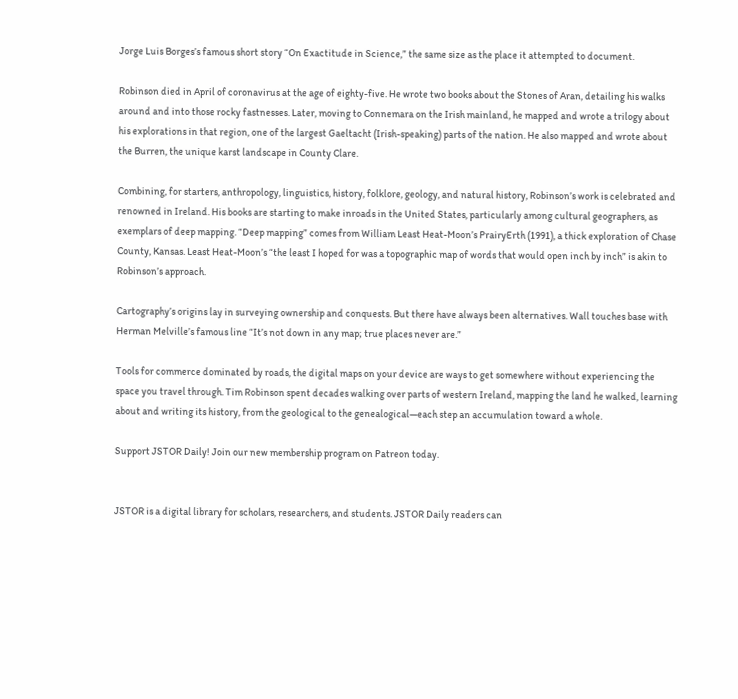Jorge Luis Borges’s famous short story “On Exactitude in Science,” the same size as the place it attempted to document.

Robinson died in April of coronavirus at the age of eighty-five. He wrote two books about the Stones of Aran, detailing his walks around and into those rocky fastnesses. Later, moving to Connemara on the Irish mainland, he mapped and wrote a trilogy about his explorations in that region, one of the largest Gaeltacht (Irish-speaking) parts of the nation. He also mapped and wrote about the Burren, the unique karst landscape in County Clare.

Combining, for starters, anthropology, linguistics, history, folklore, geology, and natural history, Robinson’s work is celebrated and renowned in Ireland. His books are starting to make inroads in the United States, particularly among cultural geographers, as exemplars of deep mapping. “Deep mapping” comes from William Least Heat-Moon’s PrairyErth (1991), a thick exploration of Chase County, Kansas. Least Heat-Moon’s “the least I hoped for was a topographic map of words that would open inch by inch” is akin to Robinson’s approach.

Cartography’s origins lay in surveying ownership and conquests. But there have always been alternatives. Wall touches base with Herman Melville’s famous line “It’s not down in any map; true places never are.”

Tools for commerce dominated by roads, the digital maps on your device are ways to get somewhere without experiencing the space you travel through. Tim Robinson spent decades walking over parts of western Ireland, mapping the land he walked, learning about and writing its history, from the geological to the genealogical—each step an accumulation toward a whole.

Support JSTOR Daily! Join our new membership program on Patreon today.


JSTOR is a digital library for scholars, researchers, and students. JSTOR Daily readers can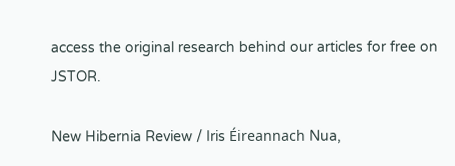access the original research behind our articles for free on JSTOR.

New Hibernia Review / Iris Éireannach Nua,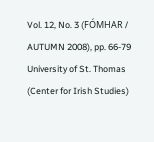Vol. 12, No. 3 (FÓMHAR / AUTUMN 2008), pp. 66-79
University of St. Thomas (Center for Irish Studies)